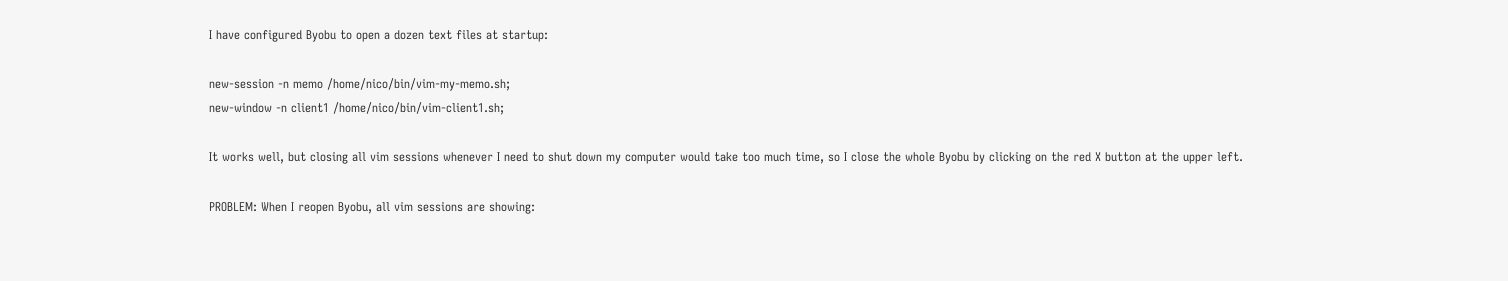I have configured Byobu to open a dozen text files at startup:

new-session -n memo /home/nico/bin/vim-my-memo.sh;
new-window -n client1 /home/nico/bin/vim-client1.sh;

It works well, but closing all vim sessions whenever I need to shut down my computer would take too much time, so I close the whole Byobu by clicking on the red X button at the upper left.

PROBLEM: When I reopen Byobu, all vim sessions are showing: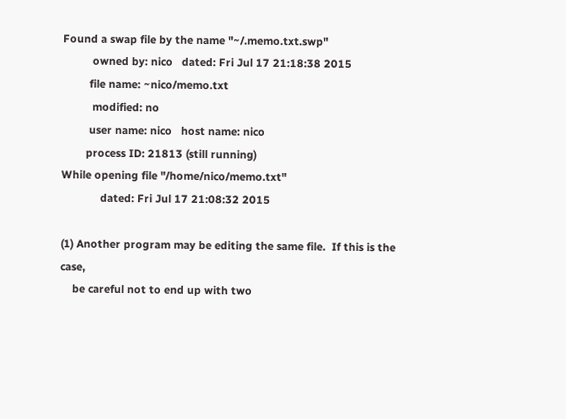Found a swap file by the name "~/.memo.txt.swp"
          owned by: nico   dated: Fri Jul 17 21:18:38 2015
         file name: ~nico/memo.txt
          modified: no
         user name: nico   host name: nico
        process ID: 21813 (still running)
While opening file "/home/nico/memo.txt"
             dated: Fri Jul 17 21:08:32 2015

(1) Another program may be editing the same file.  If this is the case,
    be careful not to end up with two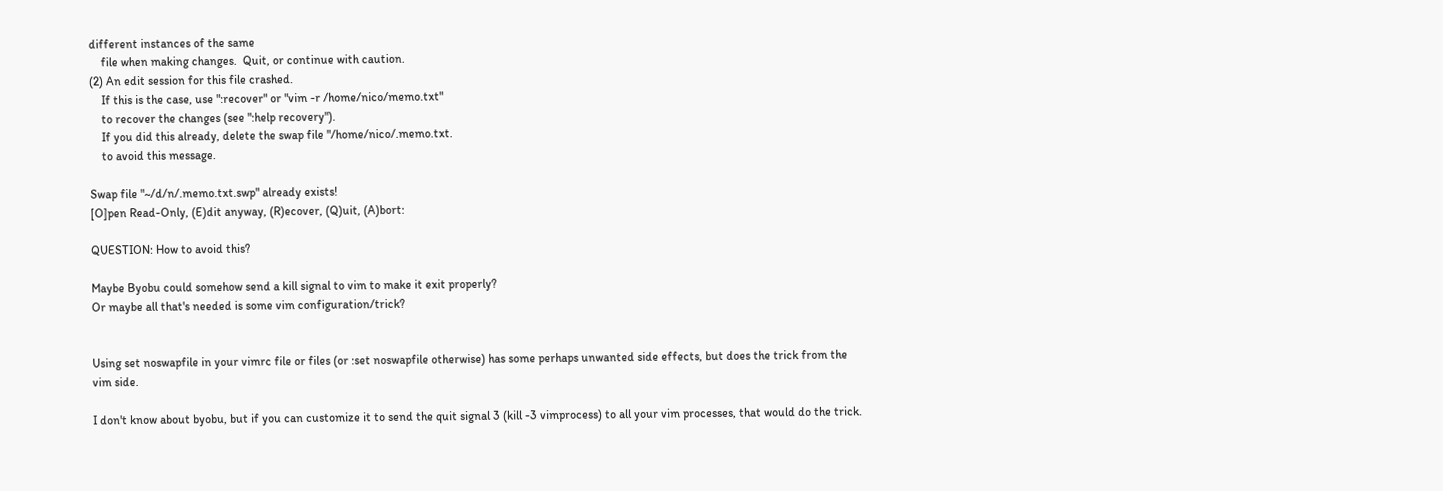different instances of the same
    file when making changes.  Quit, or continue with caution.
(2) An edit session for this file crashed.
    If this is the case, use ":recover" or "vim -r /home/nico/memo.txt"
    to recover the changes (see ":help recovery").
    If you did this already, delete the swap file "/home/nico/.memo.txt.
    to avoid this message.

Swap file "~/d/n/.memo.txt.swp" already exists!
[O]pen Read-Only, (E)dit anyway, (R)ecover, (Q)uit, (A)bort:

QUESTION: How to avoid this?

Maybe Byobu could somehow send a kill signal to vim to make it exit properly?
Or maybe all that's needed is some vim configuration/trick?


Using set noswapfile in your vimrc file or files (or :set noswapfile otherwise) has some perhaps unwanted side effects, but does the trick from the vim side.

I don't know about byobu, but if you can customize it to send the quit signal 3 (kill -3 vimprocess) to all your vim processes, that would do the trick.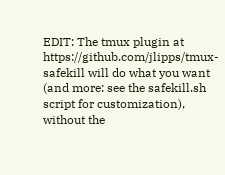EDIT: The tmux plugin at https://github.com/jlipps/tmux-safekill will do what you want (and more: see the safekill.sh script for customization), without the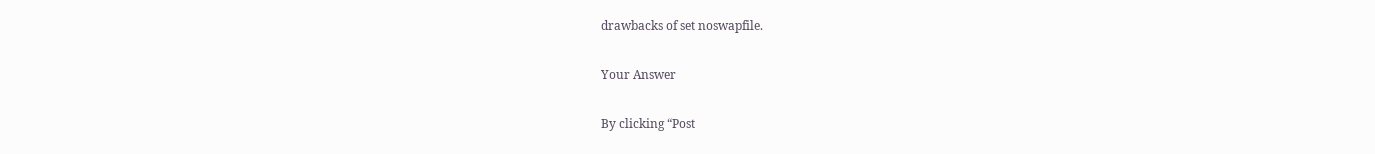drawbacks of set noswapfile.

Your Answer

By clicking “Post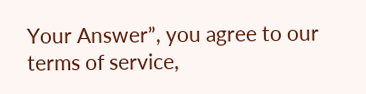Your Answer”, you agree to our terms of service,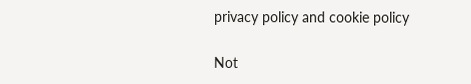privacy policy and cookie policy

Not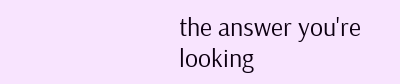the answer you're looking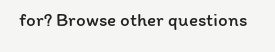for? Browse other questions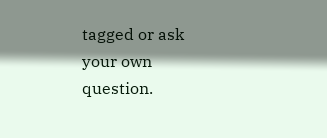tagged or ask your own question.